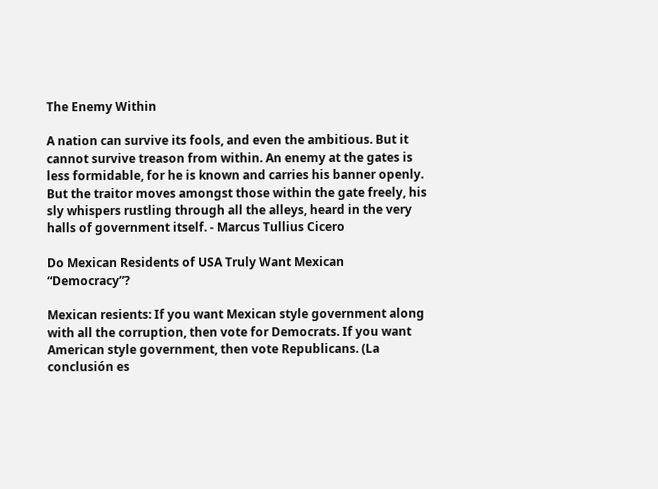The Enemy Within

A nation can survive its fools, and even the ambitious. But it cannot survive treason from within. An enemy at the gates is less formidable, for he is known and carries his banner openly. But the traitor moves amongst those within the gate freely, his sly whispers rustling through all the alleys, heard in the very halls of government itself. - Marcus Tullius Cicero

Do Mexican Residents of USA Truly Want Mexican “Democracy”?

Mexican resients: If you want Mexican style government along with all the corruption, then vote for Democrats. If you want American style government, then vote Republicans. (La conclusión es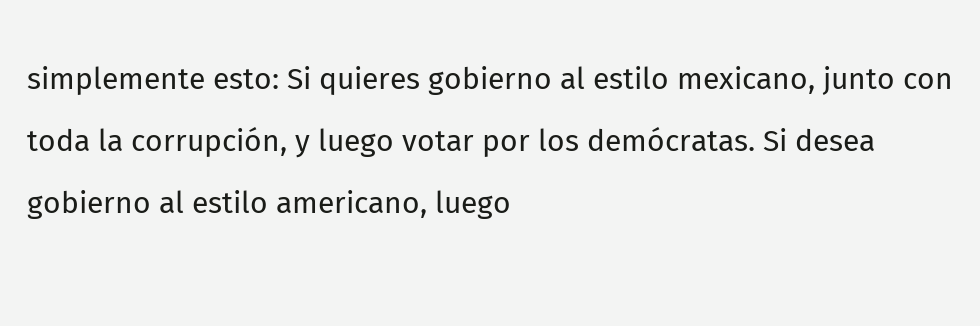simplemente esto: Si quieres gobierno al estilo mexicano, junto con toda la corrupción, y luego votar por los demócratas. Si desea gobierno al estilo americano, luego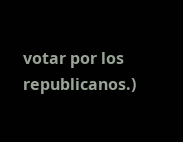votar por los republicanos.)